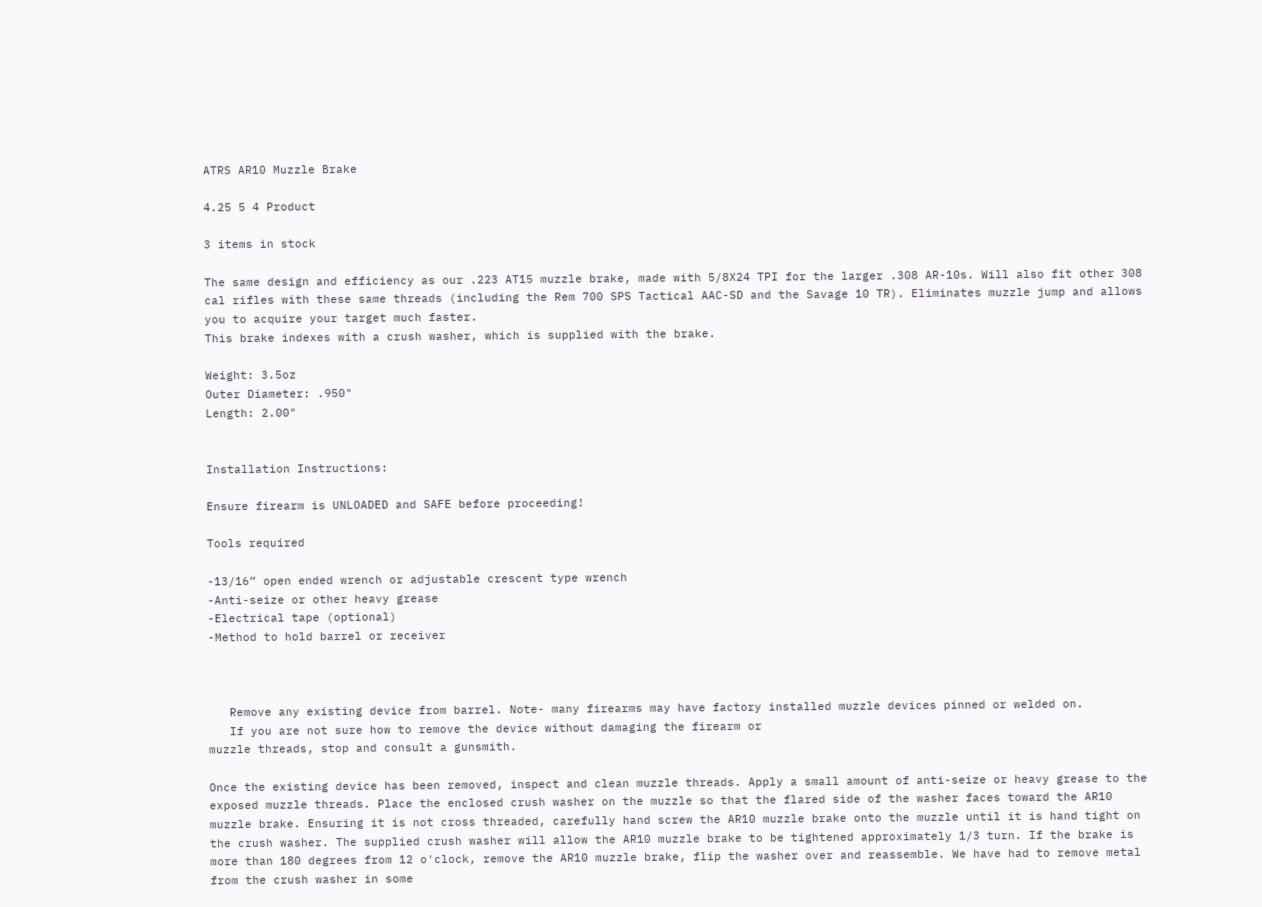ATRS AR10 Muzzle Brake

4.25 5 4 Product

3 items in stock

The same design and efficiency as our .223 AT15 muzzle brake, made with 5/8X24 TPI for the larger .308 AR-10s. Will also fit other 308 cal rifles with these same threads (including the Rem 700 SPS Tactical AAC-SD and the Savage 10 TR). Eliminates muzzle jump and allows you to acquire your target much faster.
This brake indexes with a crush washer, which is supplied with the brake.

Weight: 3.5oz
Outer Diameter: .950"
Length: 2.00"


Installation Instructions:

Ensure firearm is UNLOADED and SAFE before proceeding!

Tools required

-13/16” open ended wrench or adjustable crescent type wrench
-Anti-seize or other heavy grease
-Electrical tape (optional)
-Method to hold barrel or receiver



   Remove any existing device from barrel. Note- many firearms may have factory installed muzzle devices pinned or welded on.
   If you are not sure how to remove the device without damaging the firearm or
muzzle threads, stop and consult a gunsmith.

Once the existing device has been removed, inspect and clean muzzle threads. Apply a small amount of anti-seize or heavy grease to the exposed muzzle threads. Place the enclosed crush washer on the muzzle so that the flared side of the washer faces toward the AR10 muzzle brake. Ensuring it is not cross threaded, carefully hand screw the AR10 muzzle brake onto the muzzle until it is hand tight on the crush washer. The supplied crush washer will allow the AR10 muzzle brake to be tightened approximately 1/3 turn. If the brake is more than 180 degrees from 12 o'clock, remove the AR10 muzzle brake, flip the washer over and reassemble. We have had to remove metal from the crush washer in some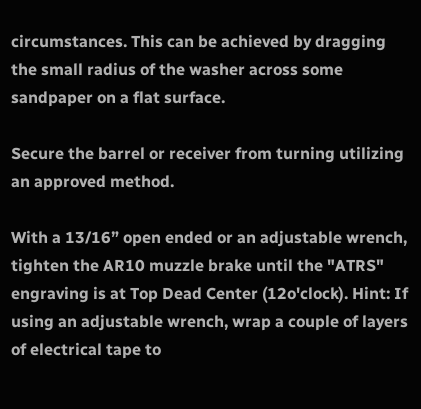circumstances. This can be achieved by dragging the small radius of the washer across some sandpaper on a flat surface.

Secure the barrel or receiver from turning utilizing an approved method.

With a 13/16” open ended or an adjustable wrench, tighten the AR10 muzzle brake until the "ATRS" engraving is at Top Dead Center (12o'clock). Hint: If using an adjustable wrench, wrap a couple of layers of electrical tape to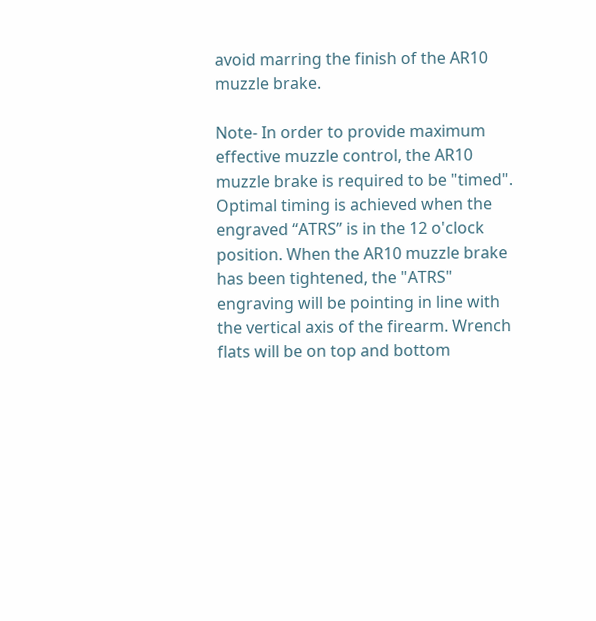avoid marring the finish of the AR10 muzzle brake.

Note- In order to provide maximum effective muzzle control, the AR10 muzzle brake is required to be "timed". Optimal timing is achieved when the engraved “ATRS” is in the 12 o'clock position. When the AR10 muzzle brake has been tightened, the "ATRS" engraving will be pointing in line with the vertical axis of the firearm. Wrench flats will be on top and bottom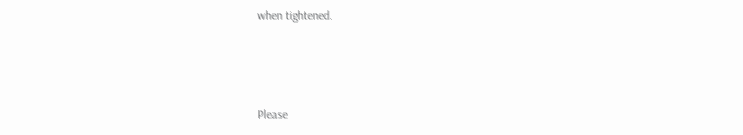when tightened.



Please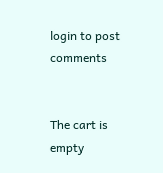login to post comments


The cart is empty